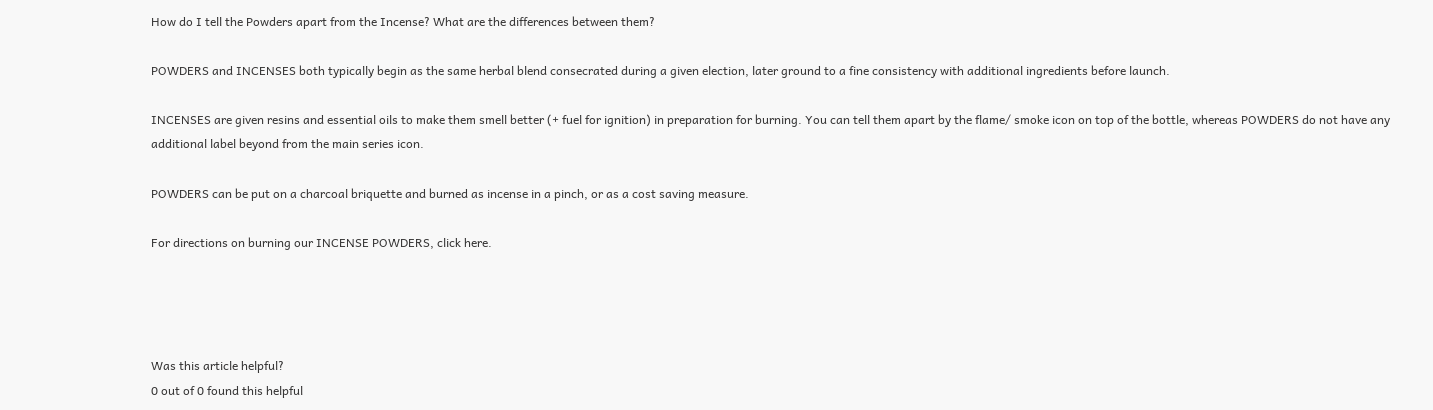How do I tell the Powders apart from the Incense? What are the differences between them?

POWDERS and INCENSES both typically begin as the same herbal blend consecrated during a given election, later ground to a fine consistency with additional ingredients before launch.

INCENSES are given resins and essential oils to make them smell better (+ fuel for ignition) in preparation for burning. You can tell them apart by the flame/ smoke icon on top of the bottle, whereas POWDERS do not have any additional label beyond from the main series icon.

POWDERS can be put on a charcoal briquette and burned as incense in a pinch, or as a cost saving measure.

For directions on burning our INCENSE POWDERS, click here.




Was this article helpful?
0 out of 0 found this helpful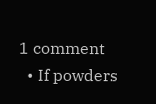1 comment
  • If powders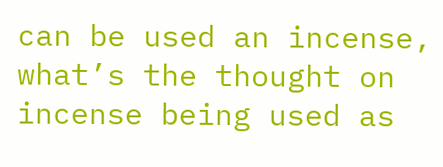can be used an incense, what’s the thought on incense being used as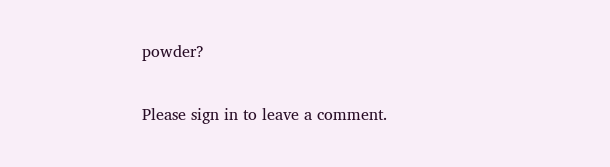powder?


Please sign in to leave a comment.